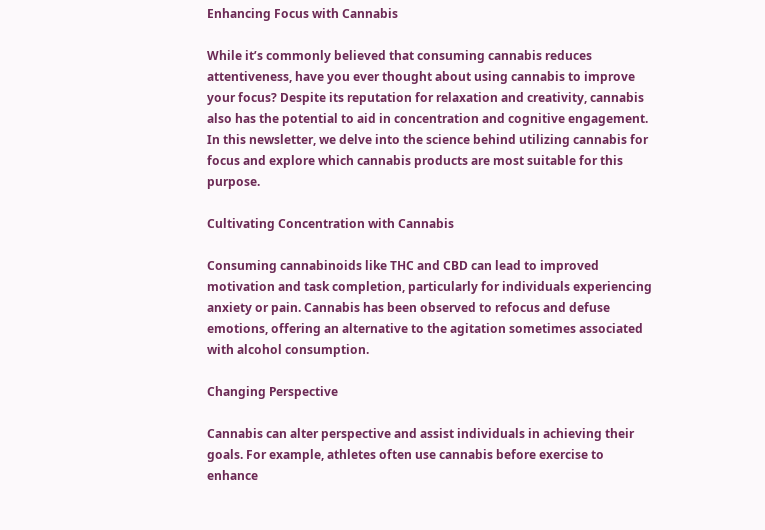Enhancing Focus with Cannabis

While it’s commonly believed that consuming cannabis reduces attentiveness, have you ever thought about using cannabis to improve your focus? Despite its reputation for relaxation and creativity, cannabis also has the potential to aid in concentration and cognitive engagement. In this newsletter, we delve into the science behind utilizing cannabis for focus and explore which cannabis products are most suitable for this purpose.

Cultivating Concentration with Cannabis

Consuming cannabinoids like THC and CBD can lead to improved motivation and task completion, particularly for individuals experiencing anxiety or pain. Cannabis has been observed to refocus and defuse emotions, offering an alternative to the agitation sometimes associated with alcohol consumption.

Changing Perspective

Cannabis can alter perspective and assist individuals in achieving their goals. For example, athletes often use cannabis before exercise to enhance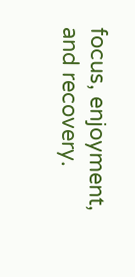focus, enjoyment, and recovery.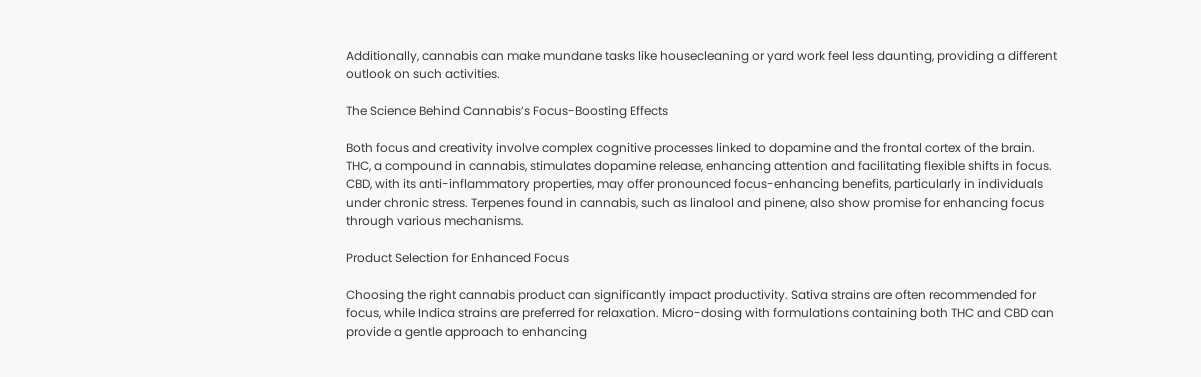Additionally, cannabis can make mundane tasks like housecleaning or yard work feel less daunting, providing a different outlook on such activities.

The Science Behind Cannabis’s Focus-Boosting Effects

Both focus and creativity involve complex cognitive processes linked to dopamine and the frontal cortex of the brain. THC, a compound in cannabis, stimulates dopamine release, enhancing attention and facilitating flexible shifts in focus. CBD, with its anti-inflammatory properties, may offer pronounced focus-enhancing benefits, particularly in individuals under chronic stress. Terpenes found in cannabis, such as linalool and pinene, also show promise for enhancing focus through various mechanisms.

Product Selection for Enhanced Focus

Choosing the right cannabis product can significantly impact productivity. Sativa strains are often recommended for focus, while Indica strains are preferred for relaxation. Micro-dosing with formulations containing both THC and CBD can provide a gentle approach to enhancing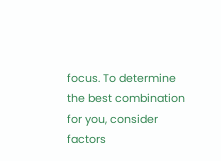focus. To determine the best combination for you, consider factors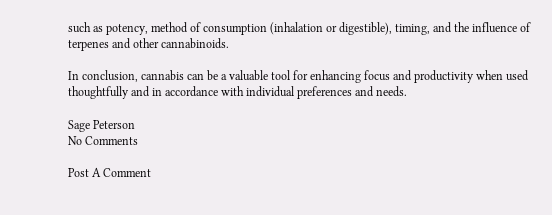such as potency, method of consumption (inhalation or digestible), timing, and the influence of terpenes and other cannabinoids.

In conclusion, cannabis can be a valuable tool for enhancing focus and productivity when used thoughtfully and in accordance with individual preferences and needs.

Sage Peterson
No Comments

Post A Comment